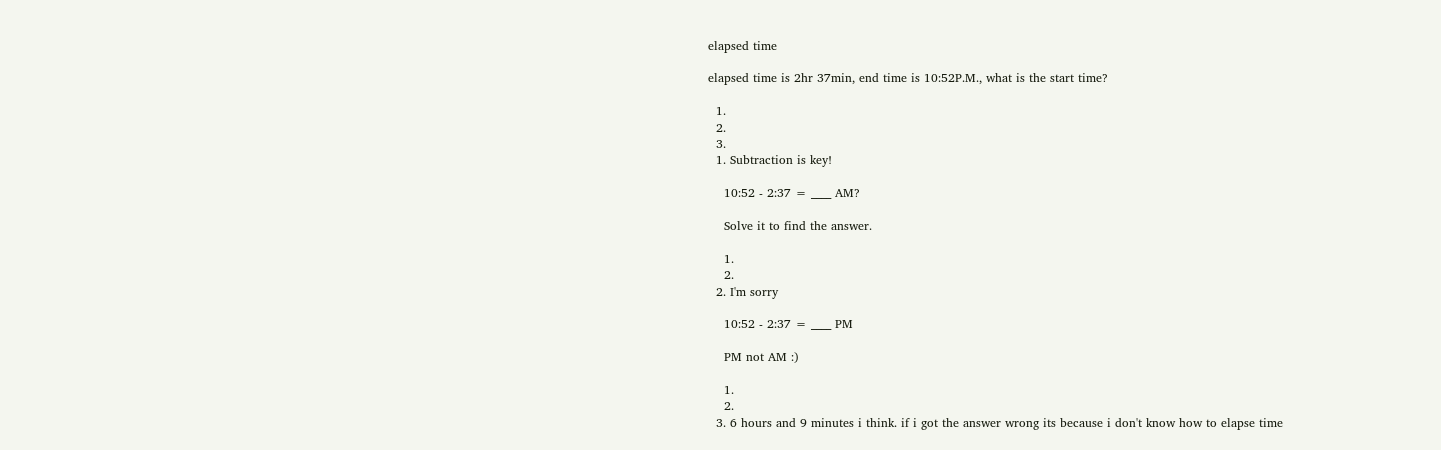elapsed time

elapsed time is 2hr 37min, end time is 10:52P.M., what is the start time?

  1.
  2.
  3.
  1. Subtraction is key!

    10:52 - 2:37 = ____ AM?

    Solve it to find the answer.

    1.
    2.
  2. I'm sorry

    10:52 - 2:37 = ____ PM

    PM not AM :)

    1.
    2.
  3. 6 hours and 9 minutes i think. if i got the answer wrong its because i don't know how to elapse time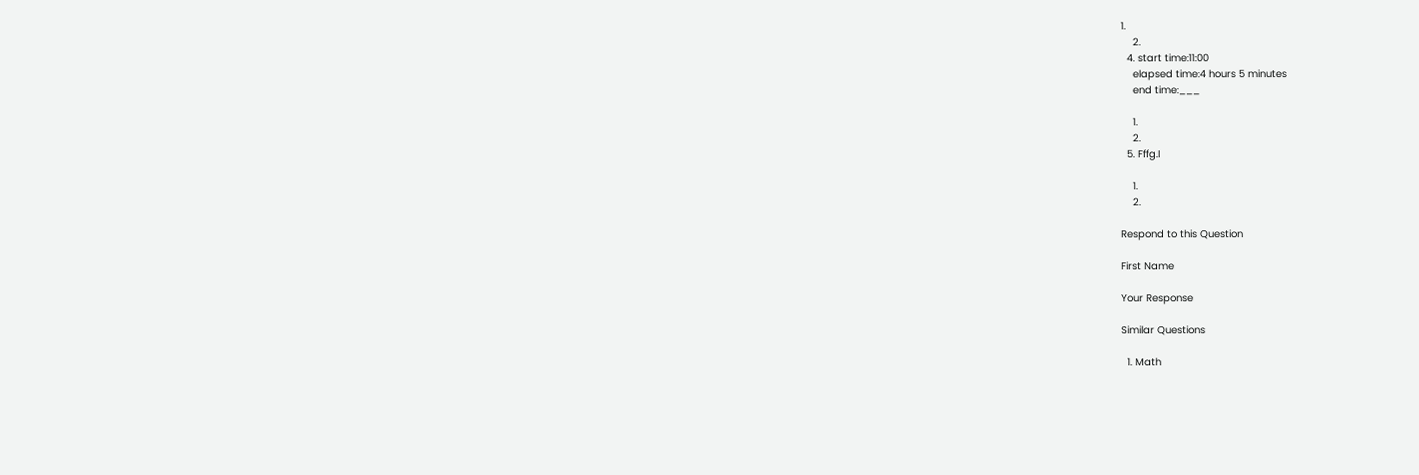1.
    2.
  4. start time:11:00
    elapsed time:4 hours 5 minutes
    end time:___

    1.
    2.
  5. Fffg.I

    1.
    2.

Respond to this Question

First Name

Your Response

Similar Questions

  1. Math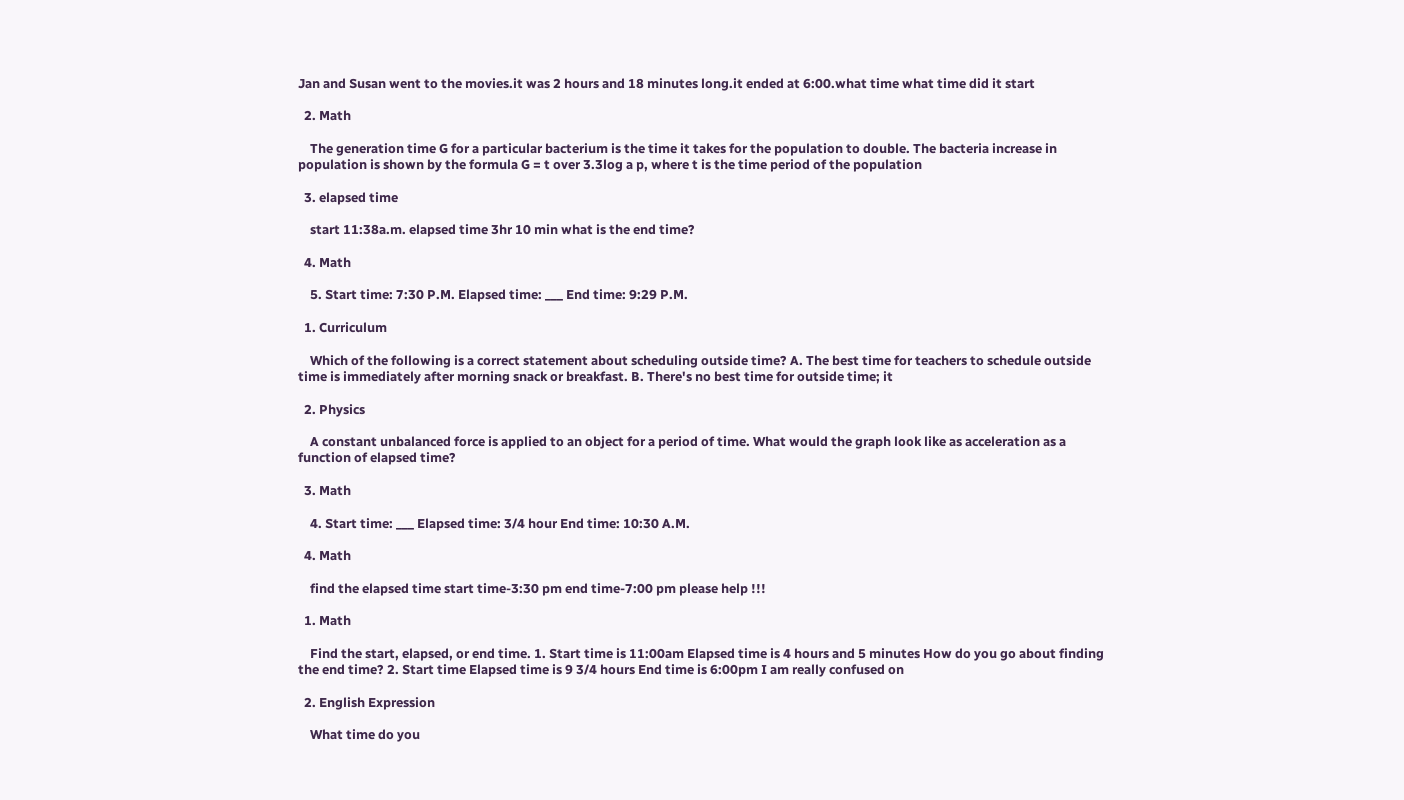Jan and Susan went to the movies.it was 2 hours and 18 minutes long.it ended at 6:00.what time what time did it start

  2. Math

    The generation time G for a particular bacterium is the time it takes for the population to double. The bacteria increase in population is shown by the formula G = t over 3.3log a p, where t is the time period of the population

  3. elapsed time

    start 11:38a.m. elapsed time 3hr 10 min what is the end time?

  4. Math

    5. Start time: 7:30 P.M. Elapsed time: ___ End time: 9:29 P.M.

  1. Curriculum

    Which of the following is a correct statement about scheduling outside time? A. The best time for teachers to schedule outside time is immediately after morning snack or breakfast. B. There's no best time for outside time; it

  2. Physics

    A constant unbalanced force is applied to an object for a period of time. What would the graph look like as acceleration as a function of elapsed time?

  3. Math

    4. Start time: ___ Elapsed time: 3/4 hour End time: 10:30 A.M.

  4. Math

    find the elapsed time start time-3:30 pm end time-7:00 pm please help !!!

  1. Math

    Find the start, elapsed, or end time. 1. Start time is 11:00am Elapsed time is 4 hours and 5 minutes How do you go about finding the end time? 2. Start time Elapsed time is 9 3/4 hours End time is 6:00pm I am really confused on

  2. English Expression

    What time do you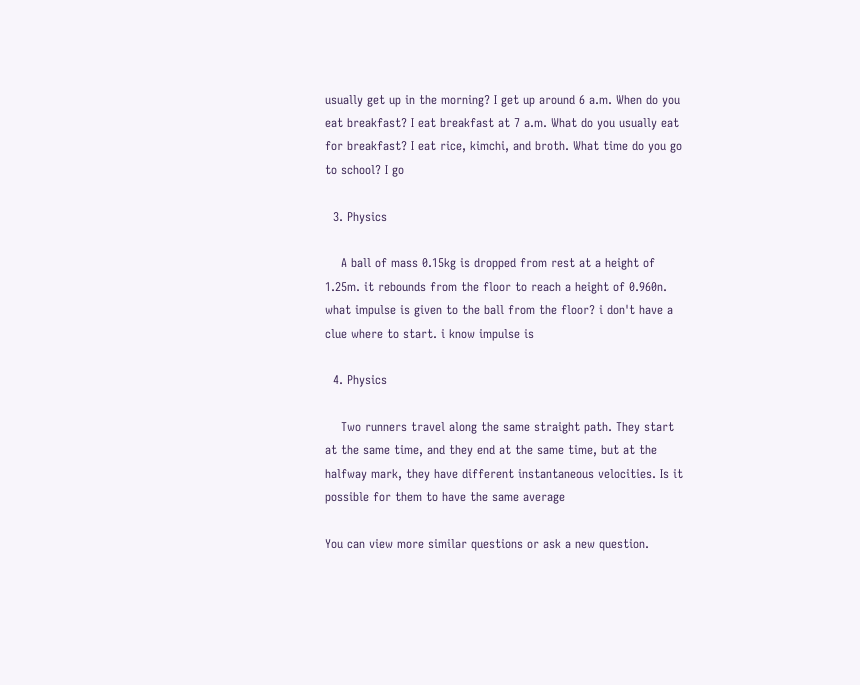usually get up in the morning? I get up around 6 a.m. When do you eat breakfast? I eat breakfast at 7 a.m. What do you usually eat for breakfast? I eat rice, kimchi, and broth. What time do you go to school? I go

  3. Physics

    A ball of mass 0.15kg is dropped from rest at a height of 1.25m. it rebounds from the floor to reach a height of 0.960n. what impulse is given to the ball from the floor? i don't have a clue where to start. i know impulse is

  4. Physics

    Two runners travel along the same straight path. They start at the same time, and they end at the same time, but at the halfway mark, they have different instantaneous velocities. Is it possible for them to have the same average

You can view more similar questions or ask a new question.